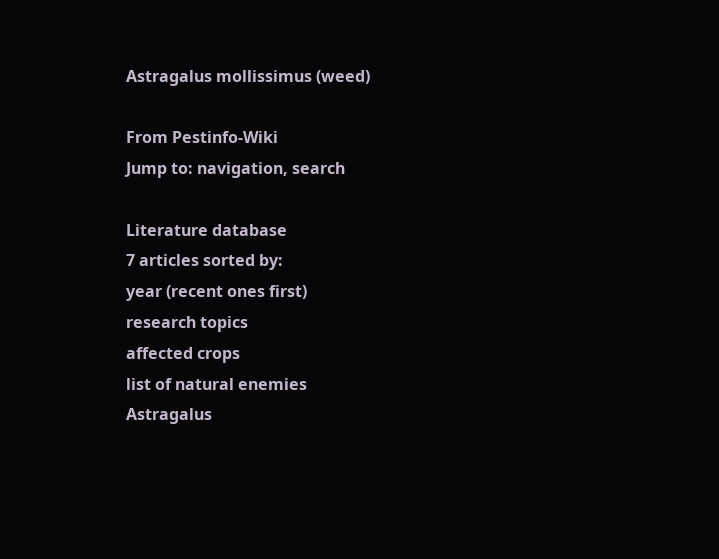Astragalus mollissimus (weed)

From Pestinfo-Wiki
Jump to: navigation, search

Literature database
7 articles sorted by:
year (recent ones first)
research topics
affected crops
list of natural enemies
Astragalus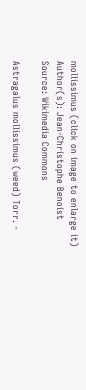mollissimus (click on image to enlarge it)
Author(s): Jean-Christophe Benoist
Source: Wikimedia Commons

Astragalus mollissimus (weed) Torr. -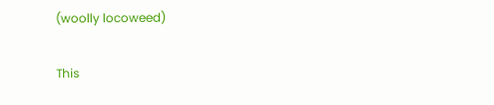(woolly locoweed)

This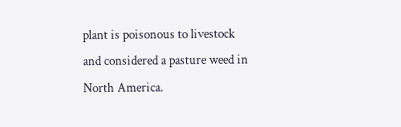plant is poisonous to livestock and considered a pasture weed in North America.